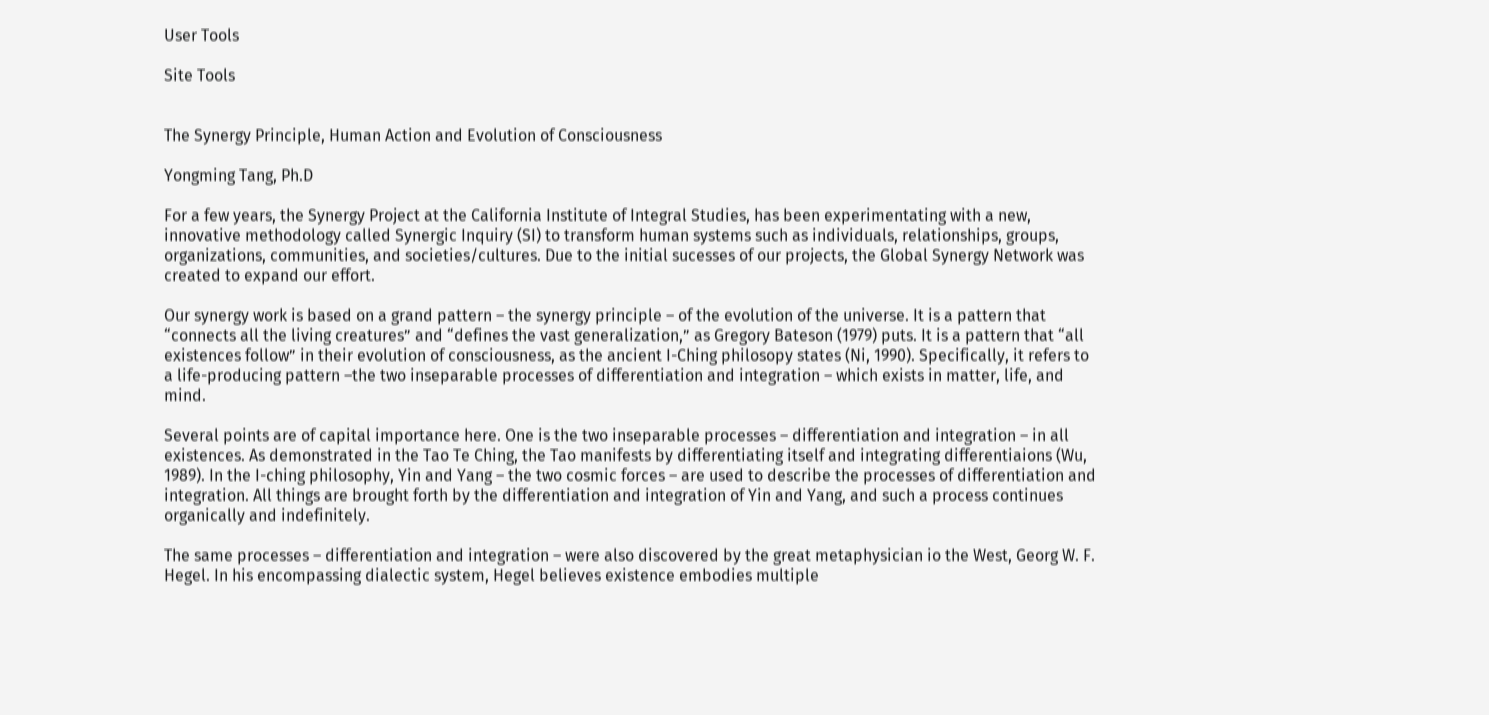User Tools

Site Tools


The Synergy Principle, Human Action and Evolution of Consciousness

Yongming Tang, Ph.D

For a few years, the Synergy Project at the California Institute of Integral Studies, has been experimentating with a new, innovative methodology called Synergic Inquiry (SI) to transform human systems such as individuals, relationships, groups, organizations, communities, and societies/cultures. Due to the initial sucesses of our projects, the Global Synergy Network was created to expand our effort.

Our synergy work is based on a grand pattern – the synergy principle – of the evolution of the universe. It is a pattern that “connects all the living creatures” and “defines the vast generalization,” as Gregory Bateson (1979) puts. It is a pattern that “all existences follow” in their evolution of consciousness, as the ancient I-Ching philosopy states (Ni, 1990). Specifically, it refers to a life-producing pattern –the two inseparable processes of differentiation and integration – which exists in matter, life, and mind.

Several points are of capital importance here. One is the two inseparable processes – differentiation and integration – in all existences. As demonstrated in the Tao Te Ching, the Tao manifests by differentiating itself and integrating differentiaions (Wu, 1989). In the I-ching philosophy, Yin and Yang – the two cosmic forces – are used to describe the processes of differentiation and integration. All things are brought forth by the differentiation and integration of Yin and Yang, and such a process continues organically and indefinitely.

The same processes – differentiation and integration – were also discovered by the great metaphysician io the West, Georg W. F. Hegel. In his encompassing dialectic system, Hegel believes existence embodies multiple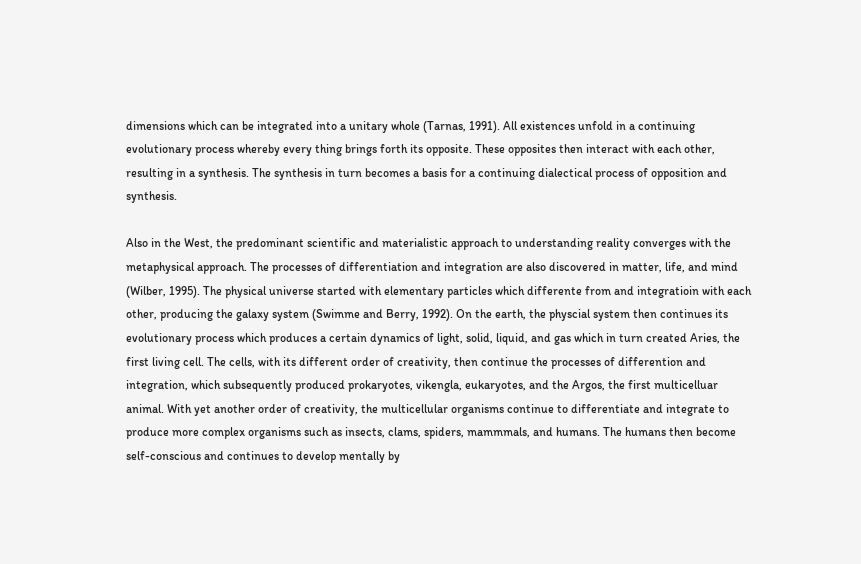dimensions which can be integrated into a unitary whole (Tarnas, 1991). All existences unfold in a continuing evolutionary process whereby every thing brings forth its opposite. These opposites then interact with each other, resulting in a synthesis. The synthesis in turn becomes a basis for a continuing dialectical process of opposition and synthesis.

Also in the West, the predominant scientific and materialistic approach to understanding reality converges with the metaphysical approach. The processes of differentiation and integration are also discovered in matter, life, and mind (Wilber, 1995). The physical universe started with elementary particles which differente from and integratioin with each other, producing the galaxy system (Swimme and Berry, 1992). On the earth, the physcial system then continues its evolutionary process which produces a certain dynamics of light, solid, liquid, and gas which in turn created Aries, the first living cell. The cells, with its different order of creativity, then continue the processes of differention and integration, which subsequently produced prokaryotes, vikengla, eukaryotes, and the Argos, the first multicelluar animal. With yet another order of creativity, the multicellular organisms continue to differentiate and integrate to produce more complex organisms such as insects, clams, spiders, mammmals, and humans. The humans then become self-conscious and continues to develop mentally by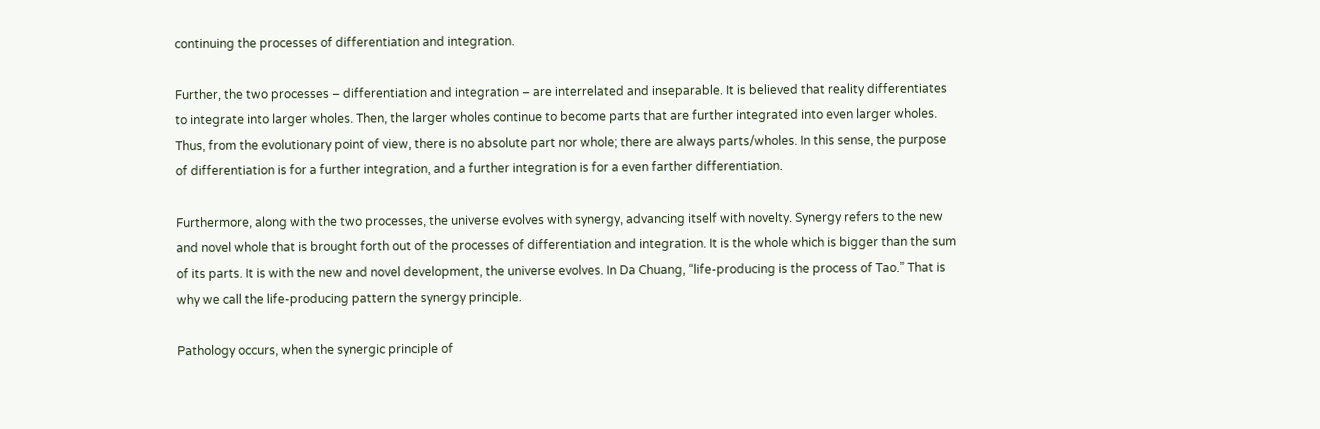continuing the processes of differentiation and integration.

Further, the two processes – differentiation and integration – are interrelated and inseparable. It is believed that reality differentiates to integrate into larger wholes. Then, the larger wholes continue to become parts that are further integrated into even larger wholes. Thus, from the evolutionary point of view, there is no absolute part nor whole; there are always parts/wholes. In this sense, the purpose of differentiation is for a further integration, and a further integration is for a even farther differentiation.

Furthermore, along with the two processes, the universe evolves with synergy, advancing itself with novelty. Synergy refers to the new and novel whole that is brought forth out of the processes of differentiation and integration. It is the whole which is bigger than the sum of its parts. It is with the new and novel development, the universe evolves. In Da Chuang, “life-producing is the process of Tao.” That is why we call the life-producing pattern the synergy principle.

Pathology occurs, when the synergic principle of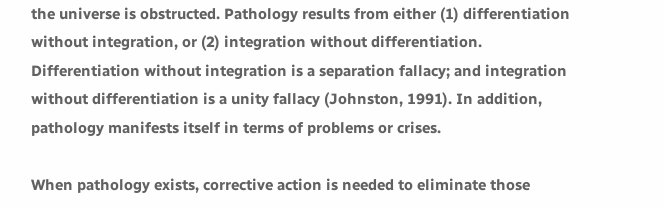the universe is obstructed. Pathology results from either (1) differentiation without integration, or (2) integration without differentiation. Differentiation without integration is a separation fallacy; and integration without differentiation is a unity fallacy (Johnston, 1991). In addition, pathology manifests itself in terms of problems or crises.

When pathology exists, corrective action is needed to eliminate those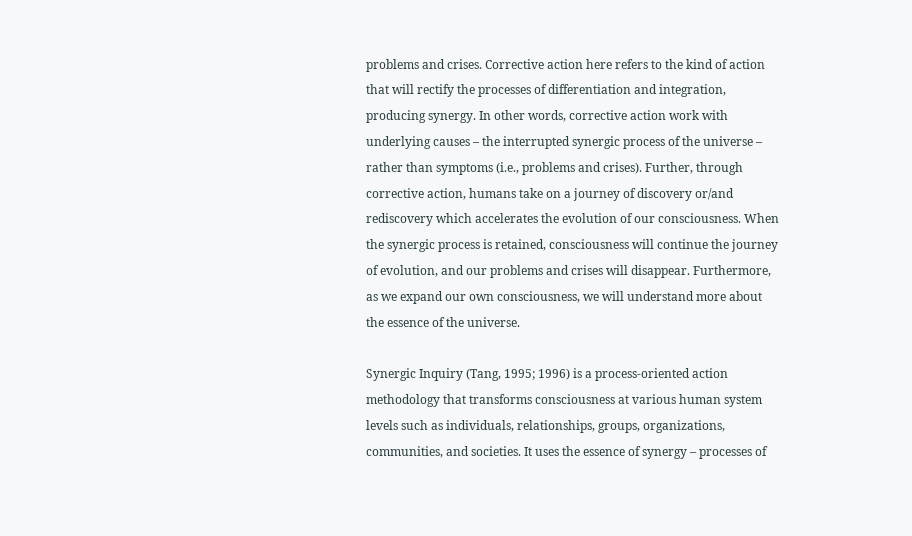problems and crises. Corrective action here refers to the kind of action that will rectify the processes of differentiation and integration, producing synergy. In other words, corrective action work with underlying causes – the interrupted synergic process of the universe – rather than symptoms (i.e., problems and crises). Further, through corrective action, humans take on a journey of discovery or/and rediscovery which accelerates the evolution of our consciousness. When the synergic process is retained, consciousness will continue the journey of evolution, and our problems and crises will disappear. Furthermore, as we expand our own consciousness, we will understand more about the essence of the universe.

Synergic Inquiry (Tang, 1995; 1996) is a process-oriented action methodology that transforms consciousness at various human system levels such as individuals, relationships, groups, organizations, communities, and societies. It uses the essence of synergy – processes of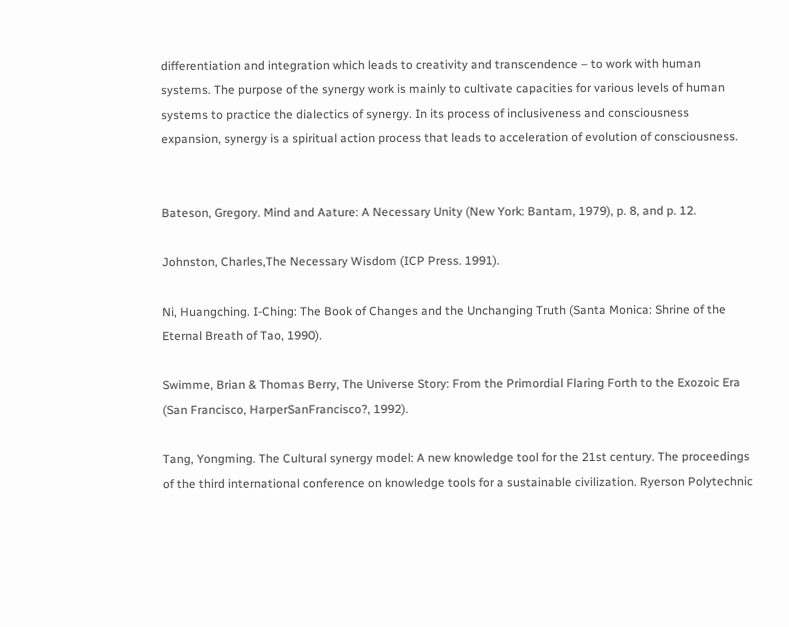differentiation and integration which leads to creativity and transcendence – to work with human systems. The purpose of the synergy work is mainly to cultivate capacities for various levels of human systems to practice the dialectics of synergy. In its process of inclusiveness and consciousness expansion, synergy is a spiritual action process that leads to acceleration of evolution of consciousness.


Bateson, Gregory. Mind and Aature: A Necessary Unity (New York: Bantam, 1979), p. 8, and p. 12.

Johnston, Charles,The Necessary Wisdom (ICP Press. 1991).

Ni, Huangching. I-Ching: The Book of Changes and the Unchanging Truth (Santa Monica: Shrine of the Eternal Breath of Tao, 1990).

Swimme, Brian & Thomas Berry, The Universe Story: From the Primordial Flaring Forth to the Exozoic Era (San Francisco, HarperSanFrancisco?, 1992).

Tang, Yongming. The Cultural synergy model: A new knowledge tool for the 21st century. The proceedings of the third international conference on knowledge tools for a sustainable civilization. Ryerson Polytechnic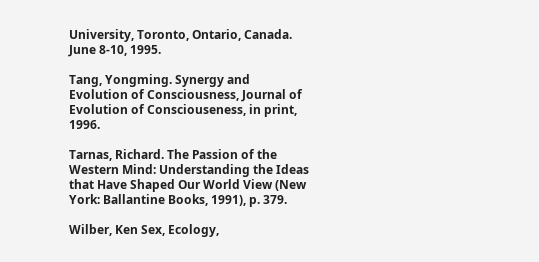University, Toronto, Ontario, Canada. June 8-10, 1995.

Tang, Yongming. Synergy and Evolution of Consciousness, Journal of Evolution of Consciouseness, in print, 1996.

Tarnas, Richard. The Passion of the Western Mind: Understanding the Ideas that Have Shaped Our World View (New York: Ballantine Books, 1991), p. 379.

Wilber, Ken Sex, Ecology,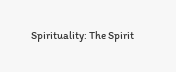Spirituality: The Spirit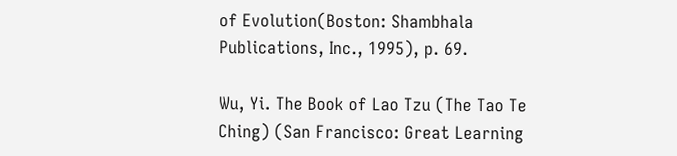of Evolution(Boston: Shambhala Publications, Inc., 1995), p. 69.

Wu, Yi. The Book of Lao Tzu (The Tao Te Ching) (San Francisco: Great Learning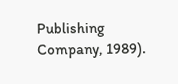Publishing Company, 1989).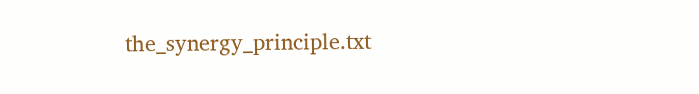the_synergy_principle.txt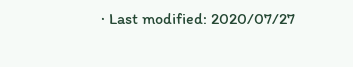· Last modified: 2020/07/27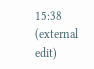15:38 (external edit)